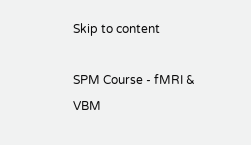Skip to content

SPM Course - fMRI & VBM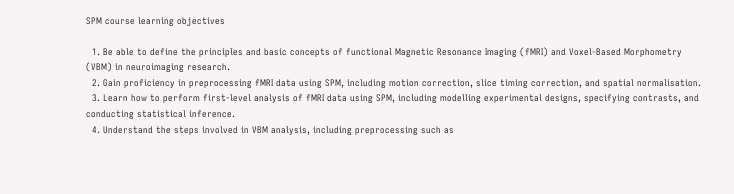SPM course learning objectives

  1. Be able to define the principles and basic concepts of functional Magnetic Resonance Imaging (fMRI) and Voxel-Based Morphometry (VBM) in neuroimaging research.
  2. Gain proficiency in preprocessing fMRI data using SPM, including motion correction, slice timing correction, and spatial normalisation.
  3. Learn how to perform first-level analysis of fMRI data using SPM, including modelling experimental designs, specifying contrasts, and conducting statistical inference.
  4. Understand the steps involved in VBM analysis, including preprocessing such as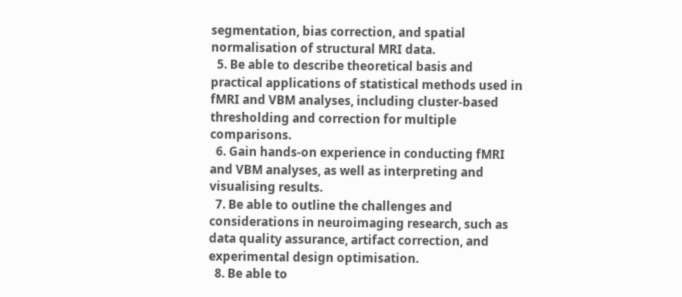segmentation, bias correction, and spatial normalisation of structural MRI data.
  5. Be able to describe theoretical basis and practical applications of statistical methods used in fMRI and VBM analyses, including cluster-based thresholding and correction for multiple comparisons.
  6. Gain hands-on experience in conducting fMRI and VBM analyses, as well as interpreting and visualising results.
  7. Be able to outline the challenges and considerations in neuroimaging research, such as data quality assurance, artifact correction, and experimental design optimisation.
  8. Be able to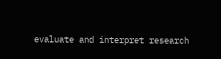evaluate and interpret research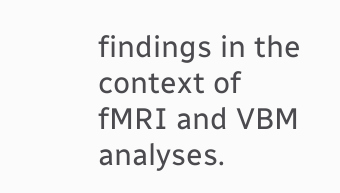findings in the context of fMRI and VBM analyses.